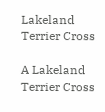Lakeland Terrier Cross

A Lakeland Terrier Cross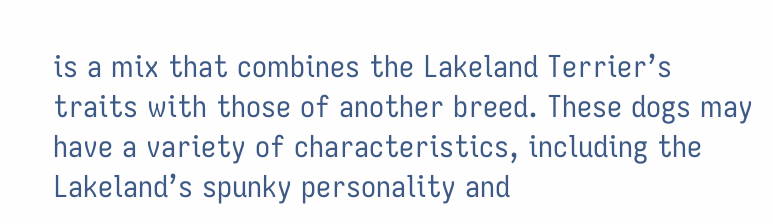is a mix that combines the Lakeland Terrier’s traits with those of another breed. These dogs may have a variety of characteristics, including the Lakeland’s spunky personality and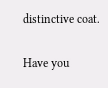distinctive coat.

Have you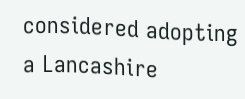considered adopting a Lancashire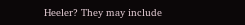Heeler? They may include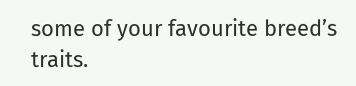some of your favourite breed’s traits.